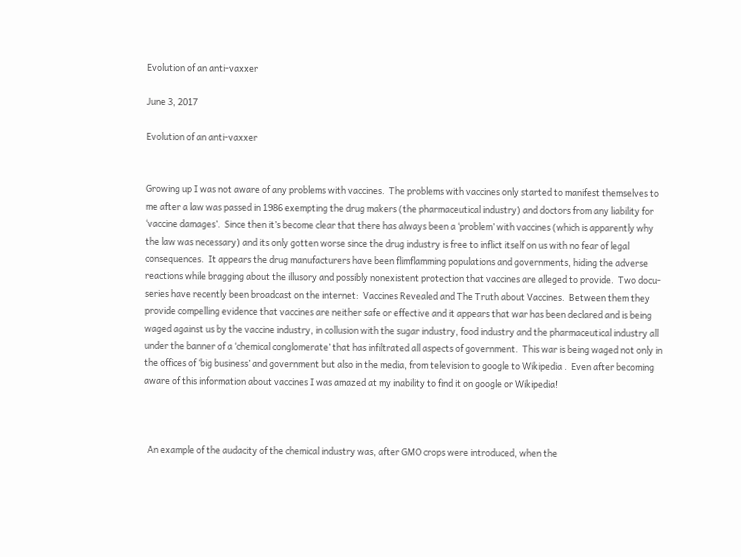Evolution of an anti-vaxxer

June 3, 2017

Evolution of an anti-vaxxer


Growing up I was not aware of any problems with vaccines.  The problems with vaccines only started to manifest themselves to me after a law was passed in 1986 exempting the drug makers (the pharmaceutical industry) and doctors from any liability for ‘vaccine damages’.  Since then it’s become clear that there has always been a ‘problem’ with vaccines (which is apparently why the law was necessary) and its only gotten worse since the drug industry is free to inflict itself on us with no fear of legal consequences.  It appears the drug manufacturers have been flimflamming populations and governments, hiding the adverse reactions while bragging about the illusory and possibly nonexistent protection that vaccines are alleged to provide.  Two docu-series have recently been broadcast on the internet:  Vaccines Revealed and The Truth about Vaccines.  Between them they provide compelling evidence that vaccines are neither safe or effective and it appears that war has been declared and is being waged against us by the vaccine industry, in collusion with the sugar industry, food industry and the pharmaceutical industry all under the banner of a ‘chemical conglomerate’ that has infiltrated all aspects of government.  This war is being waged not only in the offices of ‘big business’ and government but also in the media, from television to google to Wikipedia .  Even after becoming aware of this information about vaccines I was amazed at my inability to find it on google or Wikipedia!



  An example of the audacity of the chemical industry was, after GMO crops were introduced, when the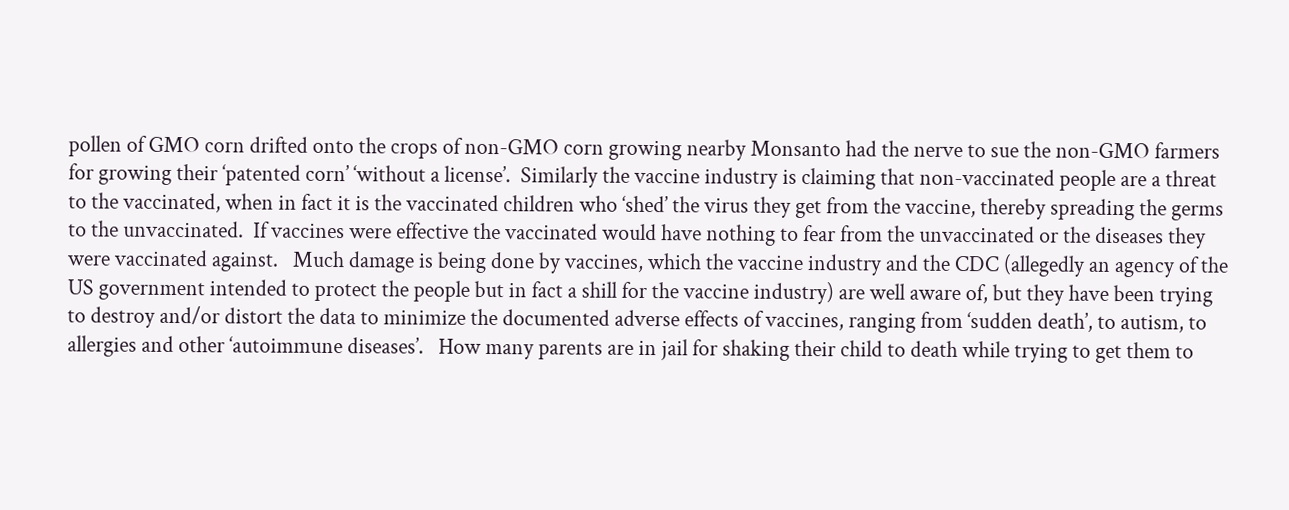pollen of GMO corn drifted onto the crops of non-GMO corn growing nearby Monsanto had the nerve to sue the non-GMO farmers for growing their ‘patented corn’ ‘without a license’.  Similarly the vaccine industry is claiming that non-vaccinated people are a threat to the vaccinated, when in fact it is the vaccinated children who ‘shed’ the virus they get from the vaccine, thereby spreading the germs to the unvaccinated.  If vaccines were effective the vaccinated would have nothing to fear from the unvaccinated or the diseases they were vaccinated against.   Much damage is being done by vaccines, which the vaccine industry and the CDC (allegedly an agency of the US government intended to protect the people but in fact a shill for the vaccine industry) are well aware of, but they have been trying to destroy and/or distort the data to minimize the documented adverse effects of vaccines, ranging from ‘sudden death’, to autism, to allergies and other ‘autoimmune diseases’.   How many parents are in jail for shaking their child to death while trying to get them to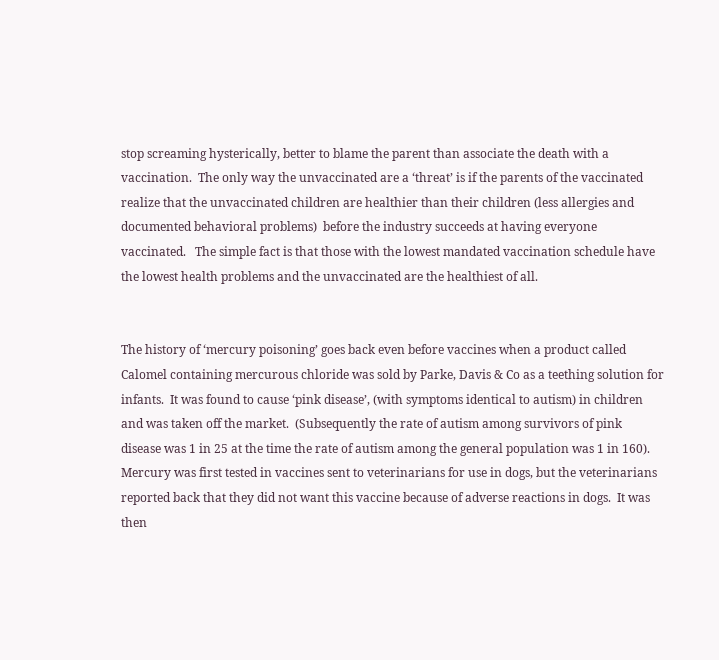stop screaming hysterically, better to blame the parent than associate the death with a vaccination.  The only way the unvaccinated are a ‘threat’ is if the parents of the vaccinated realize that the unvaccinated children are healthier than their children (less allergies and documented behavioral problems)  before the industry succeeds at having everyone vaccinated.   The simple fact is that those with the lowest mandated vaccination schedule have the lowest health problems and the unvaccinated are the healthiest of all.


The history of ‘mercury poisoning’ goes back even before vaccines when a product called Calomel containing mercurous chloride was sold by Parke, Davis & Co as a teething solution for infants.  It was found to cause ‘pink disease’, (with symptoms identical to autism) in children and was taken off the market.  (Subsequently the rate of autism among survivors of pink disease was 1 in 25 at the time the rate of autism among the general population was 1 in 160).   Mercury was first tested in vaccines sent to veterinarians for use in dogs, but the veterinarians reported back that they did not want this vaccine because of adverse reactions in dogs.  It was then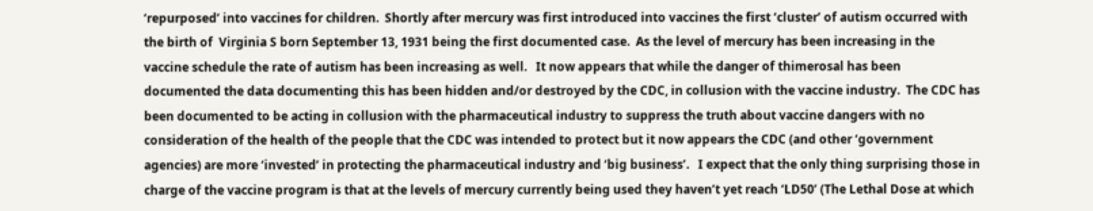‘repurposed’ into vaccines for children.  Shortly after mercury was first introduced into vaccines the first ‘cluster’ of autism occurred with the birth of  Virginia S born September 13, 1931 being the first documented case.  As the level of mercury has been increasing in the vaccine schedule the rate of autism has been increasing as well.   It now appears that while the danger of thimerosal has been documented the data documenting this has been hidden and/or destroyed by the CDC, in collusion with the vaccine industry.  The CDC has been documented to be acting in collusion with the pharmaceutical industry to suppress the truth about vaccine dangers with no consideration of the health of the people that the CDC was intended to protect but it now appears the CDC (and other ‘government agencies) are more ‘invested’ in protecting the pharmaceutical industry and ‘big business’.   I expect that the only thing surprising those in charge of the vaccine program is that at the levels of mercury currently being used they haven’t yet reach ‘LD50’ (The Lethal Dose at which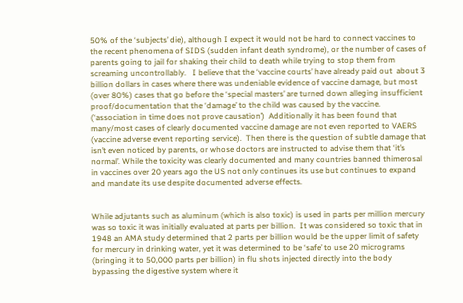50% of the ‘subjects’ die), although I expect it would not be hard to connect vaccines to the recent phenomena of SIDS (sudden infant death syndrome), or the number of cases of parents going to jail for shaking their child to death while trying to stop them from screaming uncontrollably.   I believe that the ‘vaccine courts’ have already paid out  about 3 billion dollars in cases where there was undeniable evidence of vaccine damage, but most (over 80%) cases that go before the ‘special masters’ are turned down alleging insufficient proof/documentation that the ‘damage’ to the child was caused by the vaccine. (‘association in time does not prove causation’)  Additionally it has been found that many/most cases of clearly documented vaccine damage are not even reported to VAERS (vaccine adverse event reporting service).  Then there is the question of subtle damage that isn’t even noticed by parents, or whose doctors are instructed to advise them that ‘it’s normal’. While the toxicity was clearly documented and many countries banned thimerosal in vaccines over 20 years ago the US not only continues its use but continues to expand and mandate its use despite documented adverse effects.


While adjutants such as aluminum (which is also toxic) is used in parts per million mercury was so toxic it was initially evaluated at parts per billion.  It was considered so toxic that in 1948 an AMA study determined that 2 parts per billion would be the upper limit of safety for mercury in drinking water, yet it was determined to be ‘safe’ to use 20 micrograms (bringing it to 50,000 parts per billion) in flu shots injected directly into the body bypassing the digestive system where it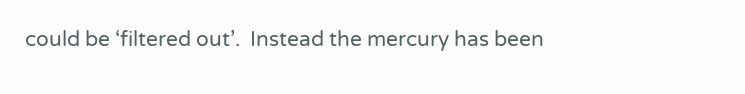could be ‘filtered out’.  Instead the mercury has been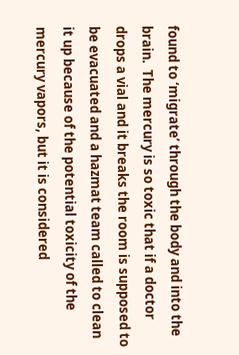found to ‘migrate’ through the body and into the brain.  The mercury is so toxic that if a doctor drops a vial and it breaks the room is supposed to be evacuated and a hazmat team called to clean it up because of the potential toxicity of the mercury vapors, but it is considered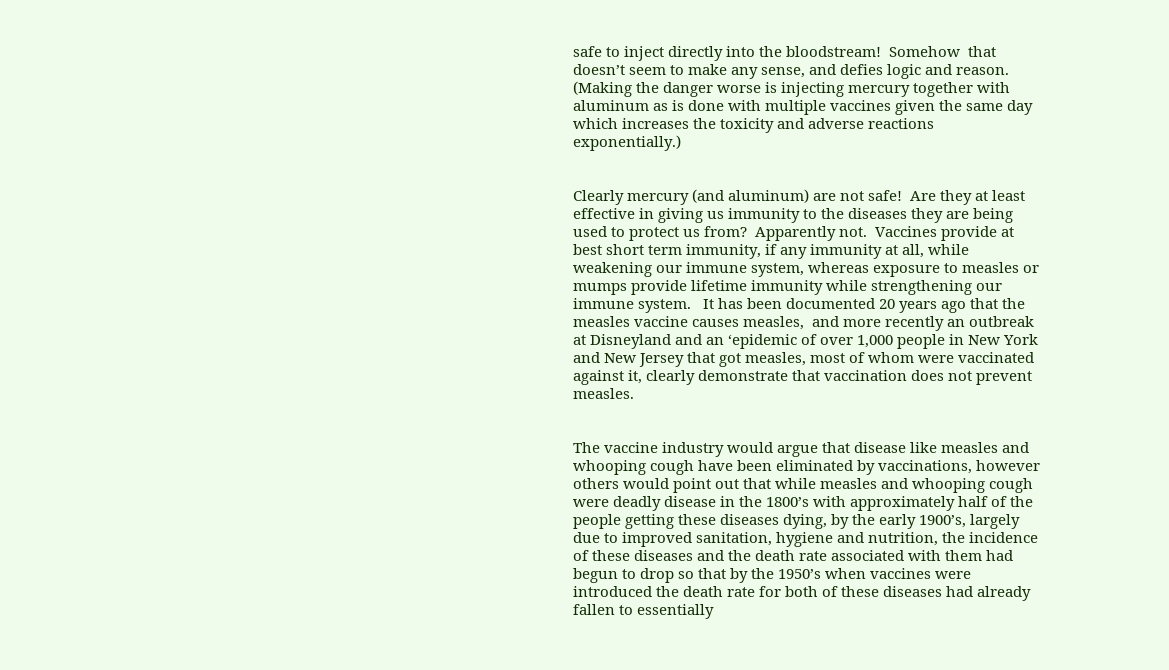safe to inject directly into the bloodstream!  Somehow  that doesn’t seem to make any sense, and defies logic and reason.  (Making the danger worse is injecting mercury together with aluminum as is done with multiple vaccines given the same day which increases the toxicity and adverse reactions exponentially.)


Clearly mercury (and aluminum) are not safe!  Are they at least effective in giving us immunity to the diseases they are being used to protect us from?  Apparently not.  Vaccines provide at best short term immunity, if any immunity at all, while weakening our immune system, whereas exposure to measles or mumps provide lifetime immunity while strengthening our immune system.   It has been documented 20 years ago that the measles vaccine causes measles,  and more recently an outbreak at Disneyland and an ‘epidemic of over 1,000 people in New York and New Jersey that got measles, most of whom were vaccinated against it, clearly demonstrate that vaccination does not prevent measles.


The vaccine industry would argue that disease like measles and whooping cough have been eliminated by vaccinations, however others would point out that while measles and whooping cough were deadly disease in the 1800’s with approximately half of the people getting these diseases dying, by the early 1900’s, largely due to improved sanitation, hygiene and nutrition, the incidence of these diseases and the death rate associated with them had begun to drop so that by the 1950’s when vaccines were introduced the death rate for both of these diseases had already fallen to essentially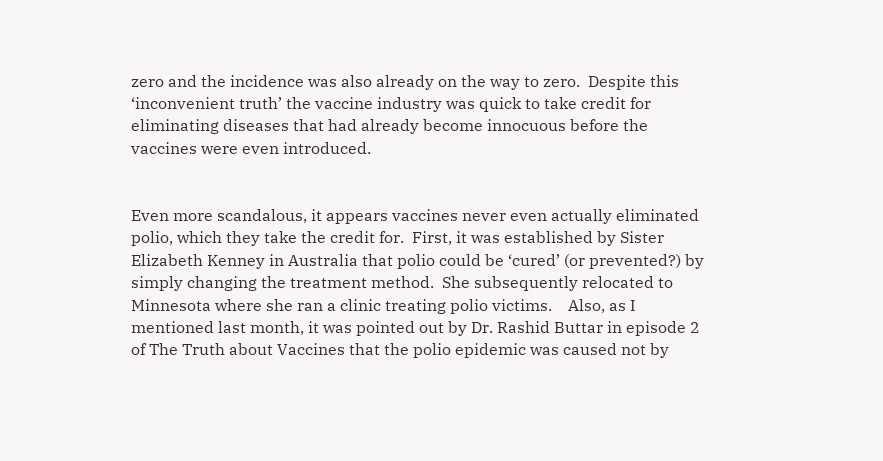zero and the incidence was also already on the way to zero.  Despite this ‘inconvenient truth’ the vaccine industry was quick to take credit for eliminating diseases that had already become innocuous before the vaccines were even introduced.


Even more scandalous, it appears vaccines never even actually eliminated polio, which they take the credit for.  First, it was established by Sister Elizabeth Kenney in Australia that polio could be ‘cured’ (or prevented?) by simply changing the treatment method.  She subsequently relocated to Minnesota where she ran a clinic treating polio victims.    Also, as I mentioned last month, it was pointed out by Dr. Rashid Buttar in episode 2 of The Truth about Vaccines that the polio epidemic was caused not by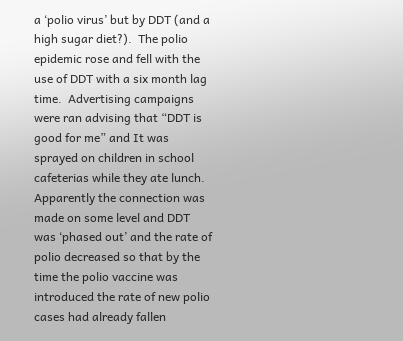a ‘polio virus’ but by DDT (and a high sugar diet?).  The polio epidemic rose and fell with the use of DDT with a six month lag time.  Advertising campaigns were ran advising that “DDT is good for me” and It was sprayed on children in school cafeterias while they ate lunch.  Apparently the connection was made on some level and DDT was ‘phased out’ and the rate of polio decreased so that by the time the polio vaccine was introduced the rate of new polio cases had already fallen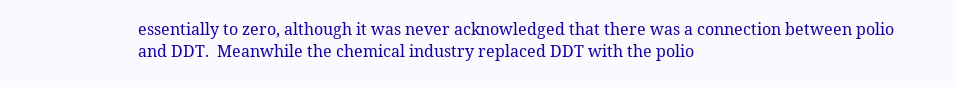essentially to zero, although it was never acknowledged that there was a connection between polio and DDT.  Meanwhile the chemical industry replaced DDT with the polio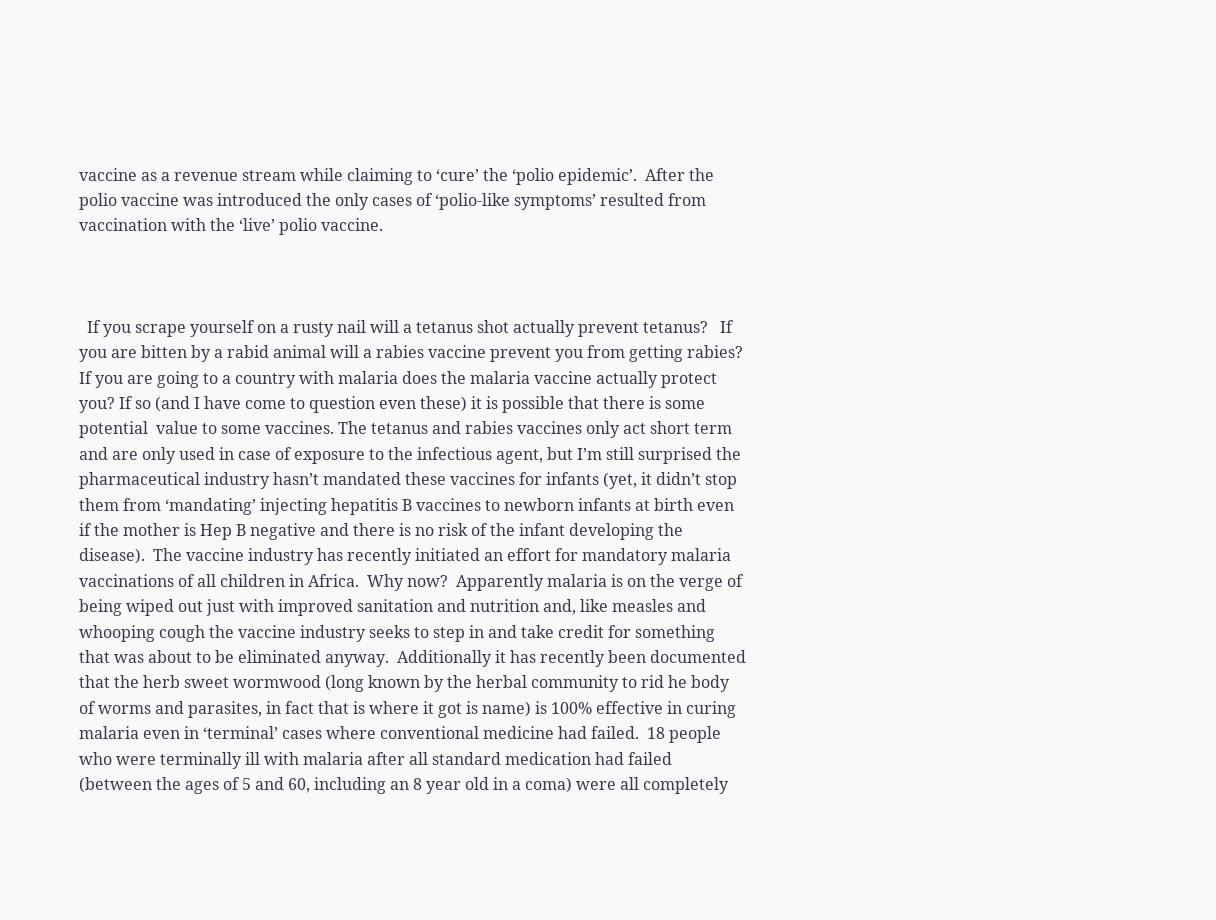vaccine as a revenue stream while claiming to ‘cure’ the ‘polio epidemic’.  After the polio vaccine was introduced the only cases of ‘polio-like symptoms’ resulted from vaccination with the ‘live’ polio vaccine.



  If you scrape yourself on a rusty nail will a tetanus shot actually prevent tetanus?   If you are bitten by a rabid animal will a rabies vaccine prevent you from getting rabies? If you are going to a country with malaria does the malaria vaccine actually protect you? If so (and I have come to question even these) it is possible that there is some potential  value to some vaccines. The tetanus and rabies vaccines only act short term and are only used in case of exposure to the infectious agent, but I’m still surprised the pharmaceutical industry hasn’t mandated these vaccines for infants (yet, it didn’t stop them from ‘mandating’ injecting hepatitis B vaccines to newborn infants at birth even if the mother is Hep B negative and there is no risk of the infant developing the disease).  The vaccine industry has recently initiated an effort for mandatory malaria vaccinations of all children in Africa.  Why now?  Apparently malaria is on the verge of being wiped out just with improved sanitation and nutrition and, like measles and whooping cough the vaccine industry seeks to step in and take credit for something that was about to be eliminated anyway.  Additionally it has recently been documented that the herb sweet wormwood (long known by the herbal community to rid he body of worms and parasites, in fact that is where it got is name) is 100% effective in curing malaria even in ‘terminal’ cases where conventional medicine had failed.  18 people who were terminally ill with malaria after all standard medication had failed (between the ages of 5 and 60, including an 8 year old in a coma) were all completely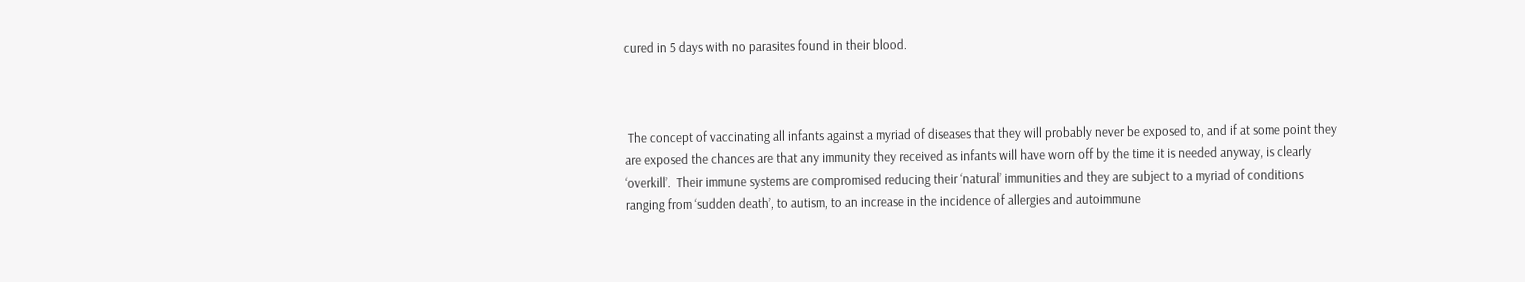cured in 5 days with no parasites found in their blood.



 The concept of vaccinating all infants against a myriad of diseases that they will probably never be exposed to, and if at some point they are exposed the chances are that any immunity they received as infants will have worn off by the time it is needed anyway, is clearly ‘overkill’.  Their immune systems are compromised reducing their ‘natural’ immunities and they are subject to a myriad of conditions ranging from ‘sudden death’, to autism, to an increase in the incidence of allergies and autoimmune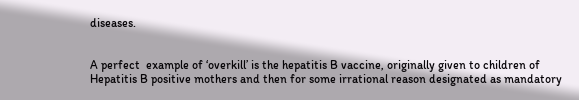diseases.


A perfect  example of ‘overkill’ is the hepatitis B vaccine, originally given to children of Hepatitis B positive mothers and then for some irrational reason designated as mandatory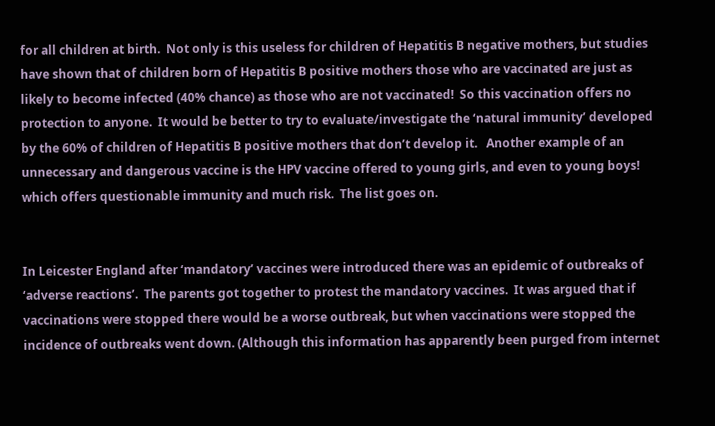for all children at birth.  Not only is this useless for children of Hepatitis B negative mothers, but studies have shown that of children born of Hepatitis B positive mothers those who are vaccinated are just as likely to become infected (40% chance) as those who are not vaccinated!  So this vaccination offers no protection to anyone.  It would be better to try to evaluate/investigate the ‘natural immunity’ developed by the 60% of children of Hepatitis B positive mothers that don’t develop it.   Another example of an unnecessary and dangerous vaccine is the HPV vaccine offered to young girls, and even to young boys! which offers questionable immunity and much risk.  The list goes on.


In Leicester England after ‘mandatory’ vaccines were introduced there was an epidemic of outbreaks of ‘adverse reactions’.  The parents got together to protest the mandatory vaccines.  It was argued that if vaccinations were stopped there would be a worse outbreak, but when vaccinations were stopped the incidence of outbreaks went down. (Although this information has apparently been purged from internet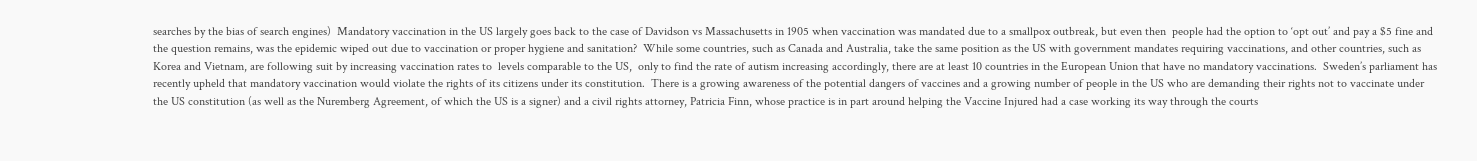searches by the bias of search engines)  Mandatory vaccination in the US largely goes back to the case of Davidson vs Massachusetts in 1905 when vaccination was mandated due to a smallpox outbreak, but even then  people had the option to ‘opt out’ and pay a $5 fine and the question remains, was the epidemic wiped out due to vaccination or proper hygiene and sanitation?  While some countries, such as Canada and Australia, take the same position as the US with government mandates requiring vaccinations, and other countries, such as Korea and Vietnam, are following suit by increasing vaccination rates to  levels comparable to the US,  only to find the rate of autism increasing accordingly, there are at least 10 countries in the European Union that have no mandatory vaccinations.  Sweden’s parliament has recently upheld that mandatory vaccination would violate the rights of its citizens under its constitution.  There is a growing awareness of the potential dangers of vaccines and a growing number of people in the US who are demanding their rights not to vaccinate under the US constitution (as well as the Nuremberg Agreement, of which the US is a signer) and a civil rights attorney, Patricia Finn, whose practice is in part around helping the Vaccine Injured had a case working its way through the courts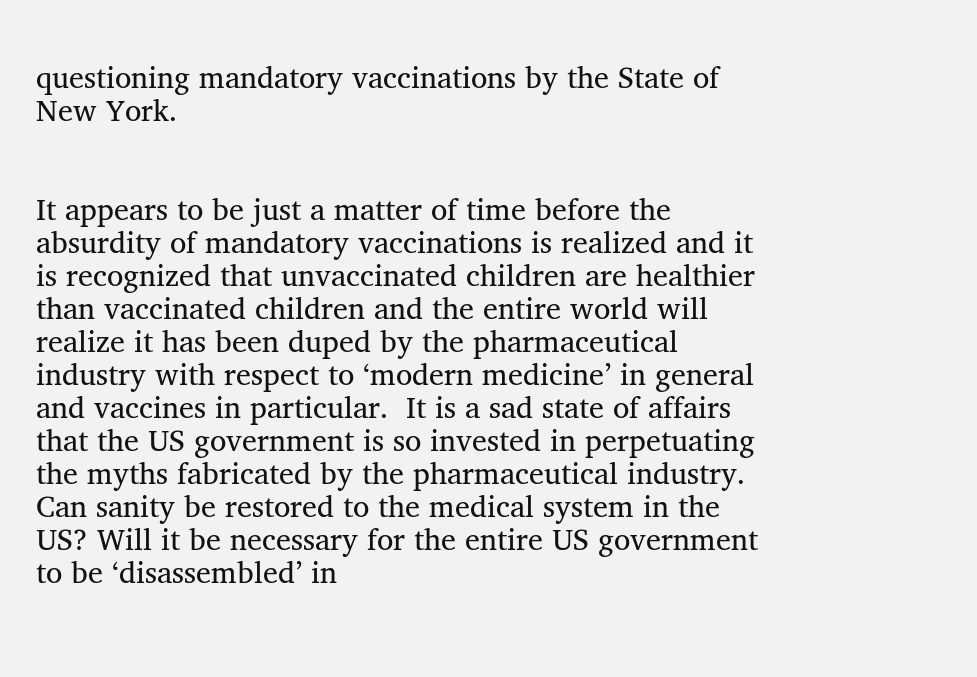questioning mandatory vaccinations by the State of New York.


It appears to be just a matter of time before the absurdity of mandatory vaccinations is realized and it is recognized that unvaccinated children are healthier than vaccinated children and the entire world will realize it has been duped by the pharmaceutical industry with respect to ‘modern medicine’ in general and vaccines in particular.  It is a sad state of affairs that the US government is so invested in perpetuating the myths fabricated by the pharmaceutical industry.  Can sanity be restored to the medical system in the US? Will it be necessary for the entire US government to be ‘disassembled’ in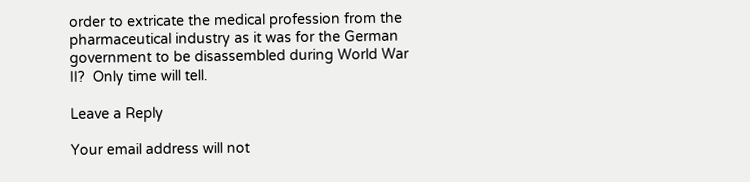order to extricate the medical profession from the pharmaceutical industry as it was for the German government to be disassembled during World War II?  Only time will tell.

Leave a Reply

Your email address will not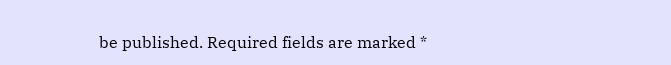be published. Required fields are marked *